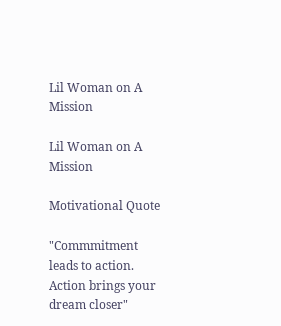Lil Woman on A Mission

Lil Woman on A Mission

Motivational Quote

"Commmitment leads to action. Action brings your dream closer"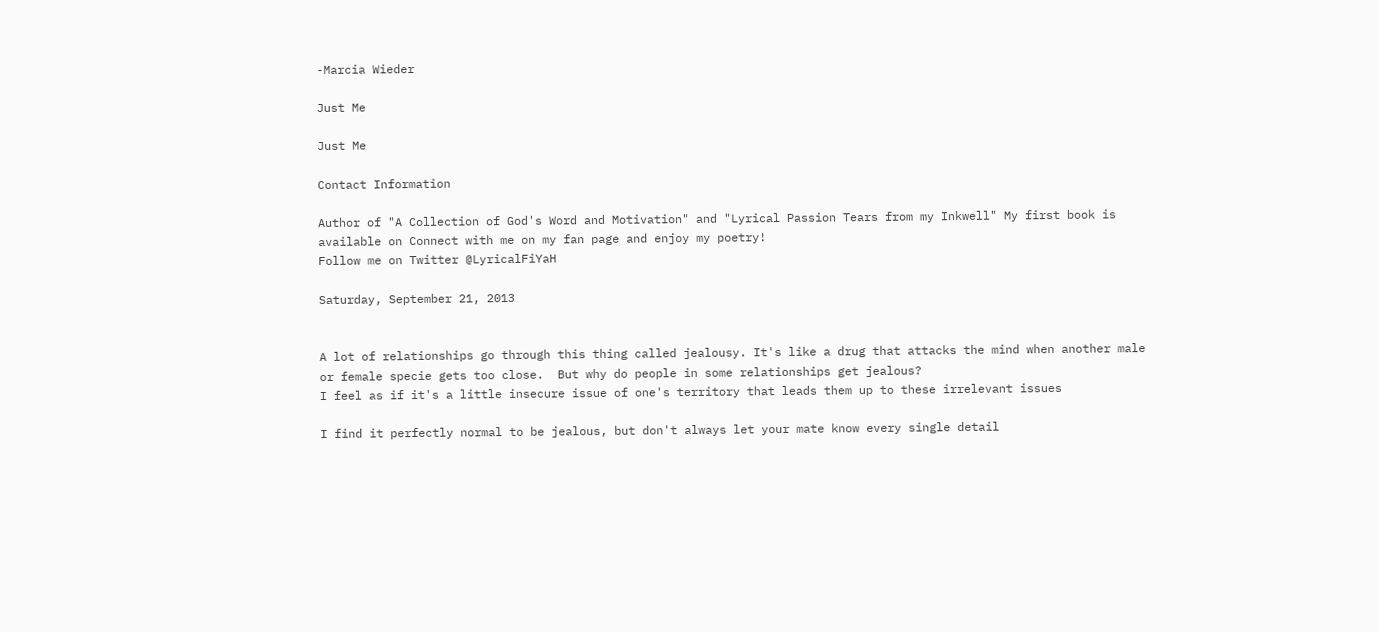-Marcia Wieder

Just Me

Just Me

Contact Information

Author of "A Collection of God's Word and Motivation" and "Lyrical Passion Tears from my Inkwell" My first book is available on Connect with me on my fan page and enjoy my poetry!
Follow me on Twitter @LyricalFiYaH

Saturday, September 21, 2013


A lot of relationships go through this thing called jealousy. It's like a drug that attacks the mind when another male or female specie gets too close.  But why do people in some relationships get jealous?
I feel as if it's a little insecure issue of one's territory that leads them up to these irrelevant issues

I find it perfectly normal to be jealous, but don't always let your mate know every single detail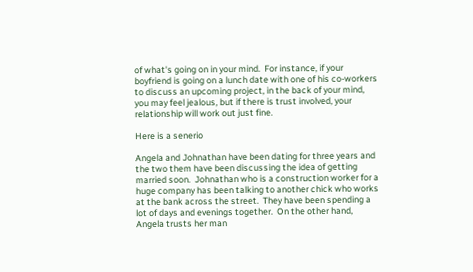of what's going on in your mind.  For instance, if your boyfriend is going on a lunch date with one of his co-workers to discuss an upcoming project, in the back of your mind, you may feel jealous, but if there is trust involved, your relationship will work out just fine.

Here is a senerio

Angela and Johnathan have been dating for three years and the two them have been discussing the idea of getting married soon.  Johnathan who is a construction worker for a huge company has been talking to another chick who works at the bank across the street.  They have been spending a lot of days and evenings together.  On the other hand, Angela trusts her man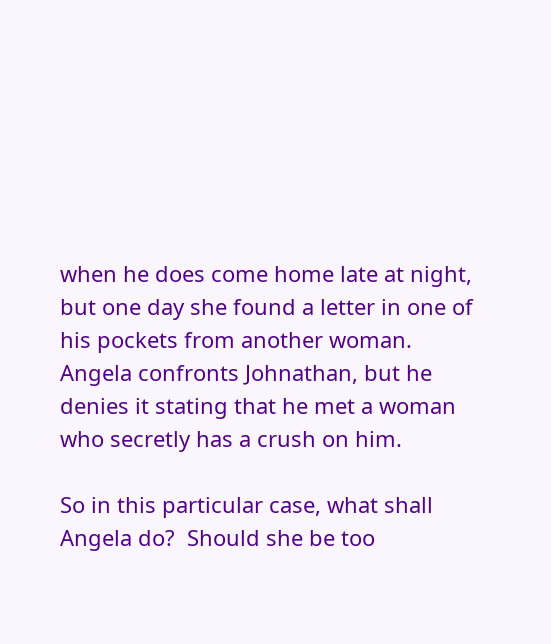when he does come home late at night, but one day she found a letter in one of his pockets from another woman.  Angela confronts Johnathan, but he denies it stating that he met a woman who secretly has a crush on him.

So in this particular case, what shall Angela do?  Should she be too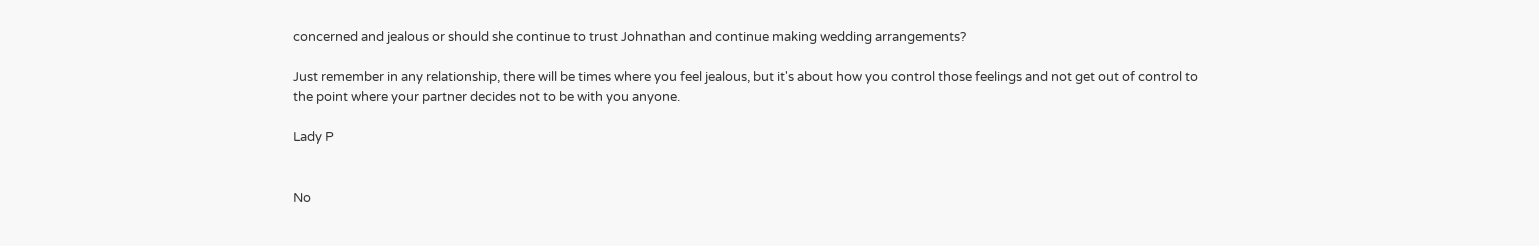concerned and jealous or should she continue to trust Johnathan and continue making wedding arrangements?

Just remember in any relationship, there will be times where you feel jealous, but it's about how you control those feelings and not get out of control to the point where your partner decides not to be with you anyone.

Lady P


No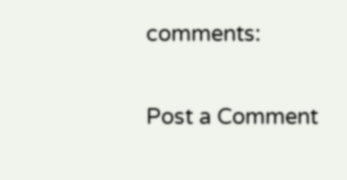comments:

Post a Comment